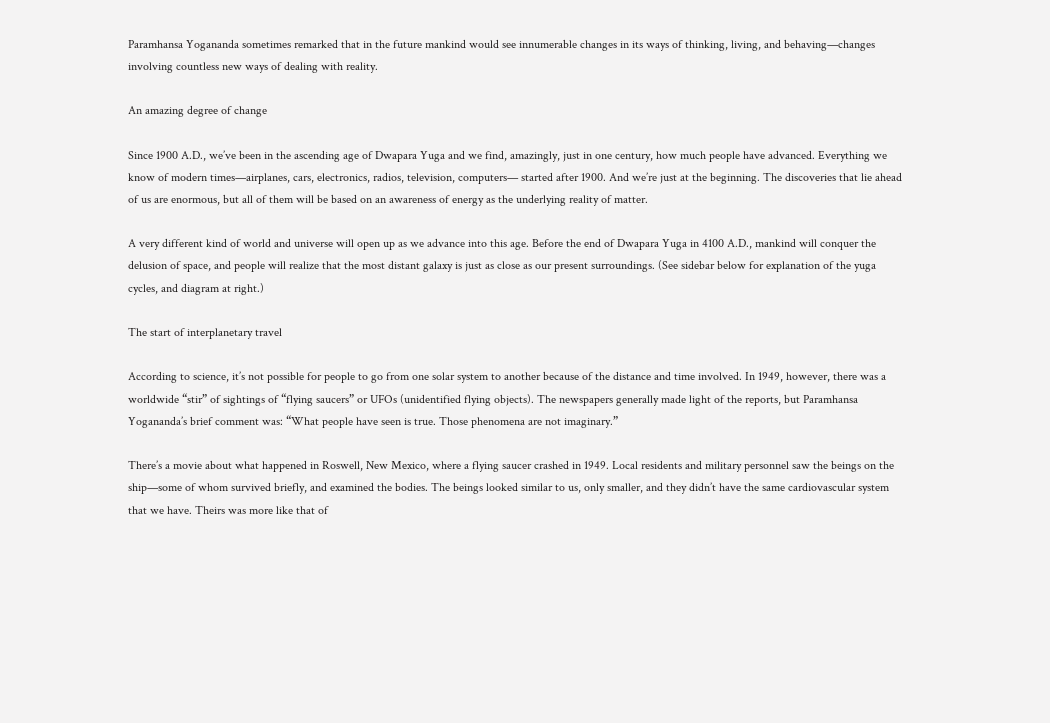Paramhansa Yogananda sometimes remarked that in the future mankind would see innumerable changes in its ways of thinking, living, and behaving—changes involving countless new ways of dealing with reality.

An amazing degree of change

Since 1900 A.D., we’ve been in the ascending age of Dwapara Yuga and we find, amazingly, just in one century, how much people have advanced. Everything we know of modern times—airplanes, cars, electronics, radios, television, computers— started after 1900. And we’re just at the beginning. The discoveries that lie ahead of us are enormous, but all of them will be based on an awareness of energy as the underlying reality of matter.

A very different kind of world and universe will open up as we advance into this age. Before the end of Dwapara Yuga in 4100 A.D., mankind will conquer the delusion of space, and people will realize that the most distant galaxy is just as close as our present surroundings. (See sidebar below for explanation of the yuga cycles, and diagram at right.)

The start of interplanetary travel

According to science, it’s not possible for people to go from one solar system to another because of the distance and time involved. In 1949, however, there was a worldwide “stir” of sightings of “flying saucers” or UFOs (unidentified flying objects). The newspapers generally made light of the reports, but Paramhansa Yogananda’s brief comment was: “What people have seen is true. Those phenomena are not imaginary.”

There’s a movie about what happened in Roswell, New Mexico, where a flying saucer crashed in 1949. Local residents and military personnel saw the beings on the ship—some of whom survived briefly, and examined the bodies. The beings looked similar to us, only smaller, and they didn’t have the same cardiovascular system that we have. Theirs was more like that of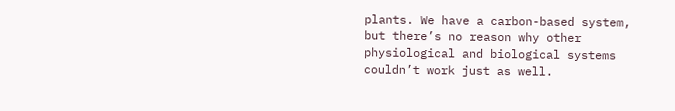plants. We have a carbon-based system, but there’s no reason why other physiological and biological systems couldn’t work just as well.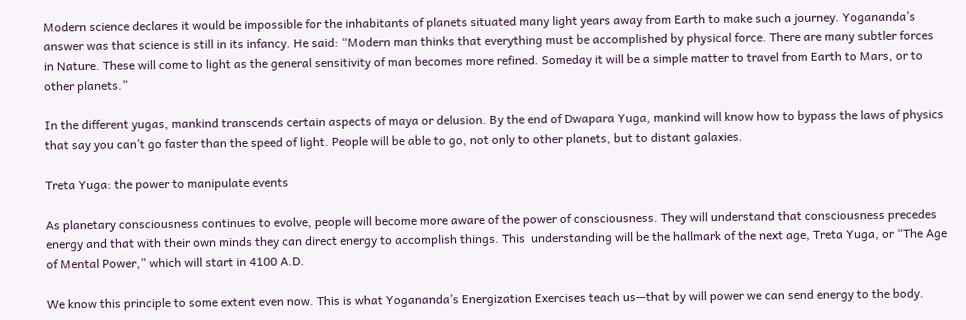Modern science declares it would be impossible for the inhabitants of planets situated many light years away from Earth to make such a journey. Yogananda’s answer was that science is still in its infancy. He said: “Modern man thinks that everything must be accomplished by physical force. There are many subtler forces in Nature. These will come to light as the general sensitivity of man becomes more refined. Someday it will be a simple matter to travel from Earth to Mars, or to other planets.”

In the different yugas, mankind transcends certain aspects of maya or delusion. By the end of Dwapara Yuga, mankind will know how to bypass the laws of physics that say you can’t go faster than the speed of light. People will be able to go, not only to other planets, but to distant galaxies.

Treta Yuga: the power to manipulate events

As planetary consciousness continues to evolve, people will become more aware of the power of consciousness. They will understand that consciousness precedes energy and that with their own minds they can direct energy to accomplish things. This  understanding will be the hallmark of the next age, Treta Yuga, or “The Age of Mental Power,” which will start in 4100 A.D.

We know this principle to some extent even now. This is what Yogananda’s Energization Exercises teach us—that by will power we can send energy to the body.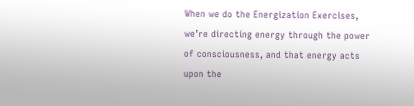When we do the Energization Exercises, we’re directing energy through the power of consciousness, and that energy acts upon the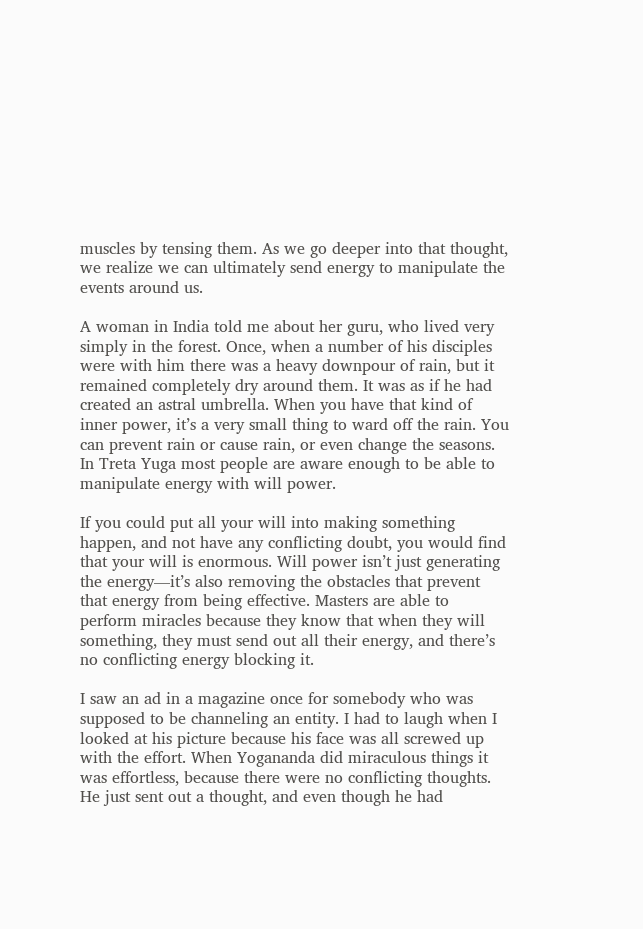muscles by tensing them. As we go deeper into that thought, we realize we can ultimately send energy to manipulate the events around us.

A woman in India told me about her guru, who lived very simply in the forest. Once, when a number of his disciples were with him there was a heavy downpour of rain, but it remained completely dry around them. It was as if he had created an astral umbrella. When you have that kind of inner power, it’s a very small thing to ward off the rain. You can prevent rain or cause rain, or even change the seasons. In Treta Yuga most people are aware enough to be able to manipulate energy with will power.

If you could put all your will into making something happen, and not have any conflicting doubt, you would find that your will is enormous. Will power isn’t just generating the energy—it’s also removing the obstacles that prevent that energy from being effective. Masters are able to perform miracles because they know that when they will something, they must send out all their energy, and there’s no conflicting energy blocking it.

I saw an ad in a magazine once for somebody who was supposed to be channeling an entity. I had to laugh when I looked at his picture because his face was all screwed up with the effort. When Yogananda did miraculous things it was effortless, because there were no conflicting thoughts. He just sent out a thought, and even though he had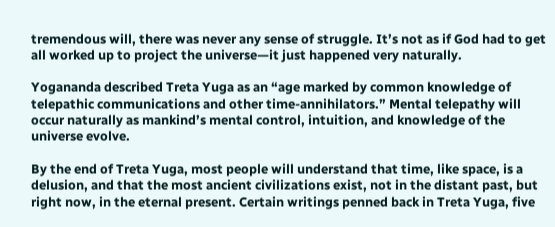tremendous will, there was never any sense of struggle. It’s not as if God had to get all worked up to project the universe—it just happened very naturally.

Yogananda described Treta Yuga as an “age marked by common knowledge of telepathic communications and other time-annihilators.” Mental telepathy will occur naturally as mankind’s mental control, intuition, and knowledge of the universe evolve.

By the end of Treta Yuga, most people will understand that time, like space, is a delusion, and that the most ancient civilizations exist, not in the distant past, but right now, in the eternal present. Certain writings penned back in Treta Yuga, five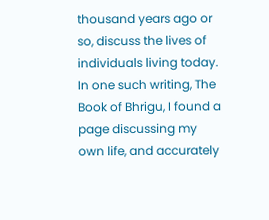thousand years ago or so, discuss the lives of individuals living today. In one such writing, The Book of Bhrigu, I found a page discussing my own life, and accurately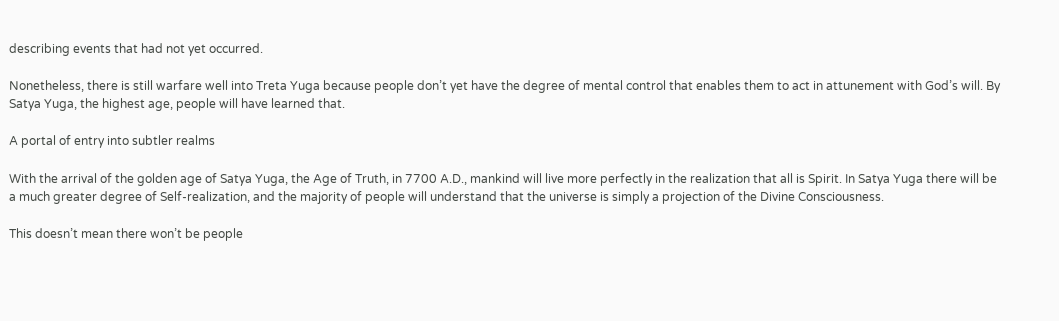describing events that had not yet occurred.

Nonetheless, there is still warfare well into Treta Yuga because people don’t yet have the degree of mental control that enables them to act in attunement with God’s will. By Satya Yuga, the highest age, people will have learned that.

A portal of entry into subtler realms

With the arrival of the golden age of Satya Yuga, the Age of Truth, in 7700 A.D., mankind will live more perfectly in the realization that all is Spirit. In Satya Yuga there will be a much greater degree of Self-realization, and the majority of people will understand that the universe is simply a projection of the Divine Consciousness.

This doesn’t mean there won’t be people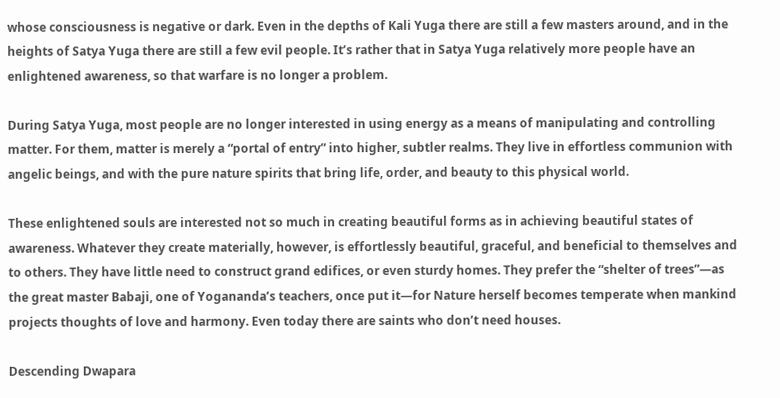whose consciousness is negative or dark. Even in the depths of Kali Yuga there are still a few masters around, and in the heights of Satya Yuga there are still a few evil people. It’s rather that in Satya Yuga relatively more people have an enlightened awareness, so that warfare is no longer a problem.

During Satya Yuga, most people are no longer interested in using energy as a means of manipulating and controlling matter. For them, matter is merely a “portal of entry” into higher, subtler realms. They live in effortless communion with angelic beings, and with the pure nature spirits that bring life, order, and beauty to this physical world.

These enlightened souls are interested not so much in creating beautiful forms as in achieving beautiful states of awareness. Whatever they create materially, however, is effortlessly beautiful, graceful, and beneficial to themselves and to others. They have little need to construct grand edifices, or even sturdy homes. They prefer the “shelter of trees”—as the great master Babaji, one of Yogananda’s teachers, once put it—for Nature herself becomes temperate when mankind projects thoughts of love and harmony. Even today there are saints who don’t need houses.

Descending Dwapara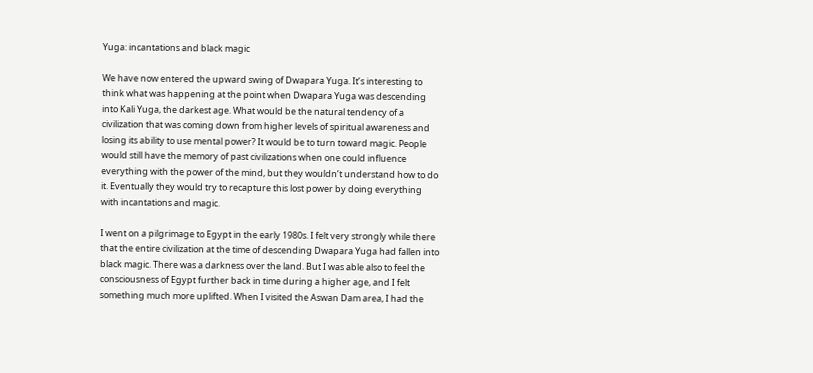Yuga: incantations and black magic

We have now entered the upward swing of Dwapara Yuga. It’s interesting to think what was happening at the point when Dwapara Yuga was descending into Kali Yuga, the darkest age. What would be the natural tendency of a civilization that was coming down from higher levels of spiritual awareness and losing its ability to use mental power? It would be to turn toward magic. People would still have the memory of past civilizations when one could influence everything with the power of the mind, but they wouldn’t understand how to do it. Eventually they would try to recapture this lost power by doing everything with incantations and magic.

I went on a pilgrimage to Egypt in the early 1980s. I felt very strongly while there that the entire civilization at the time of descending Dwapara Yuga had fallen into black magic. There was a darkness over the land. But I was able also to feel the consciousness of Egypt further back in time during a higher age, and I felt something much more uplifted. When I visited the Aswan Dam area, I had the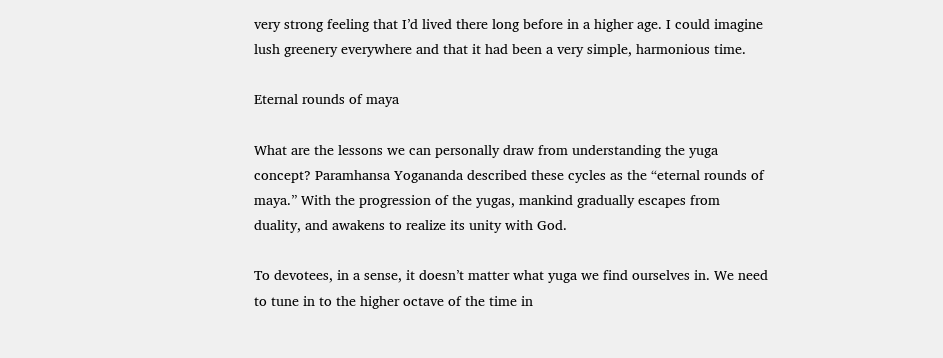very strong feeling that I’d lived there long before in a higher age. I could imagine lush greenery everywhere and that it had been a very simple, harmonious time.

Eternal rounds of maya

What are the lessons we can personally draw from understanding the yuga concept? Paramhansa Yogananda described these cycles as the “eternal rounds of maya.” With the progression of the yugas, mankind gradually escapes from duality, and awakens to realize its unity with God.

To devotees, in a sense, it doesn’t matter what yuga we find ourselves in. We need to tune in to the higher octave of the time in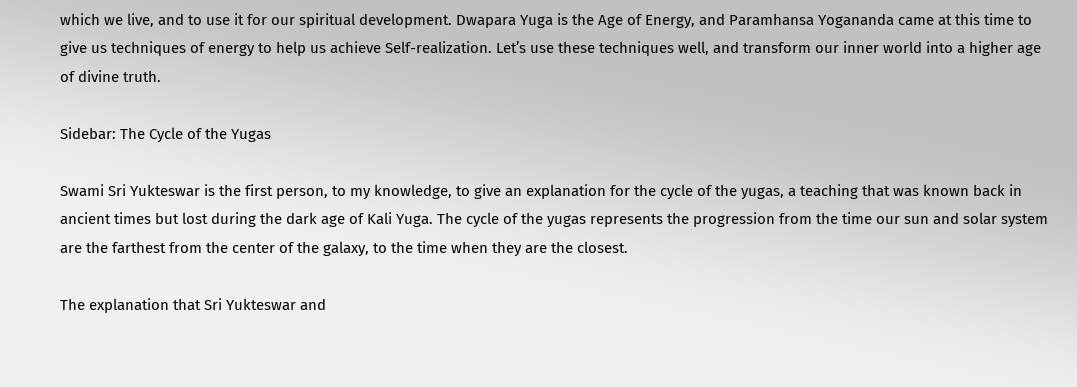which we live, and to use it for our spiritual development. Dwapara Yuga is the Age of Energy, and Paramhansa Yogananda came at this time to give us techniques of energy to help us achieve Self-realization. Let’s use these techniques well, and transform our inner world into a higher age of divine truth.

Sidebar: The Cycle of the Yugas

Swami Sri Yukteswar is the first person, to my knowledge, to give an explanation for the cycle of the yugas, a teaching that was known back in ancient times but lost during the dark age of Kali Yuga. The cycle of the yugas represents the progression from the time our sun and solar system are the farthest from the center of the galaxy, to the time when they are the closest.

The explanation that Sri Yukteswar and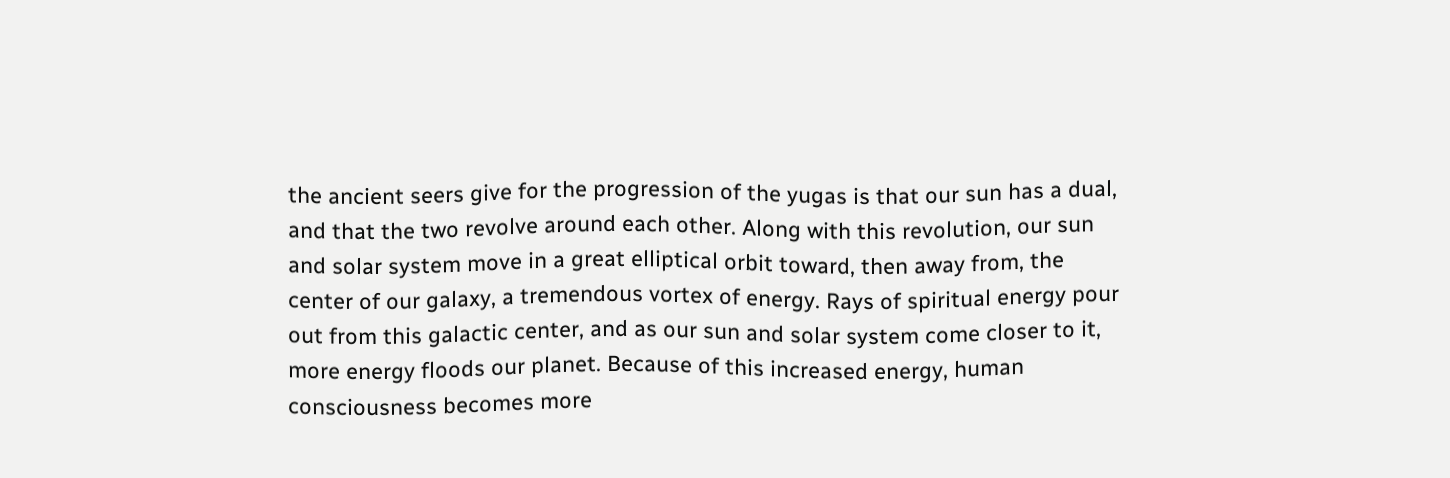the ancient seers give for the progression of the yugas is that our sun has a dual, and that the two revolve around each other. Along with this revolution, our sun and solar system move in a great elliptical orbit toward, then away from, the center of our galaxy, a tremendous vortex of energy. Rays of spiritual energy pour out from this galactic center, and as our sun and solar system come closer to it, more energy floods our planet. Because of this increased energy, human consciousness becomes more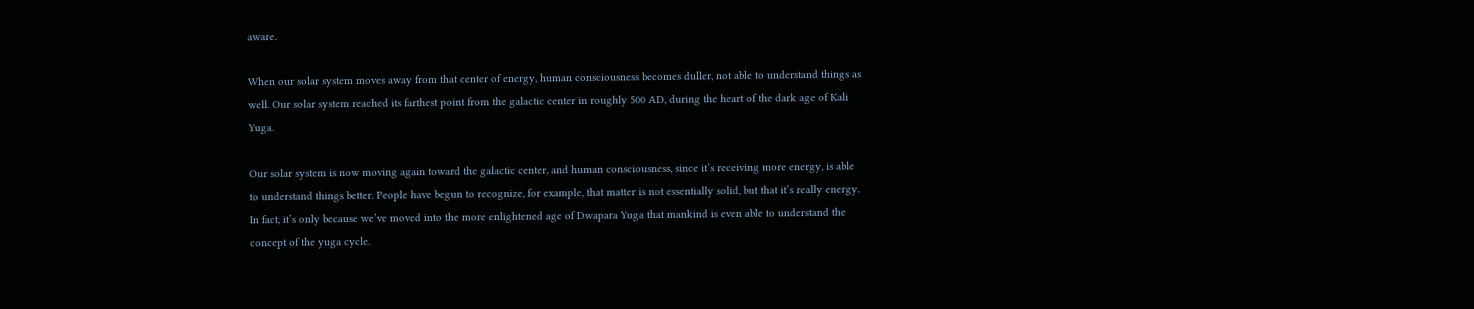aware.

When our solar system moves away from that center of energy, human consciousness becomes duller, not able to understand things as well. Our solar system reached its farthest point from the galactic center in roughly 500 AD, during the heart of the dark age of Kali Yuga.

Our solar system is now moving again toward the galactic center, and human consciousness, since it’s receiving more energy, is able to understand things better. People have begun to recognize, for example, that matter is not essentially solid, but that it’s really energy. In fact, it’s only because we’ve moved into the more enlightened age of Dwapara Yuga that mankind is even able to understand the concept of the yuga cycle.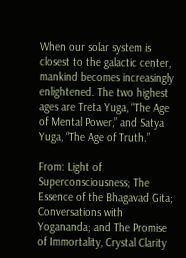When our solar system is closest to the galactic center, mankind becomes increasingly enlightened. The two highest ages are Treta Yuga, “The Age of Mental Power,” and Satya Yuga, “The Age of Truth.”

From: Light of Superconsciousness; The Essence of the Bhagavad Gita; Conversations with Yogananda; and The Promise of Immortality, Crystal Clarity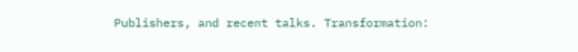Publishers, and recent talks. Transformation: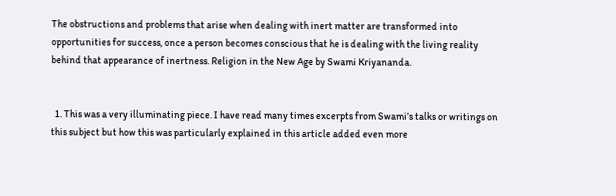The obstructions and problems that arise when dealing with inert matter are transformed into opportunities for success, once a person becomes conscious that he is dealing with the living reality behind that appearance of inertness. Religion in the New Age by Swami Kriyananda.


  1. This was a very illuminating piece. I have read many times excerpts from Swami’s talks or writings on this subject but how this was particularly explained in this article added even more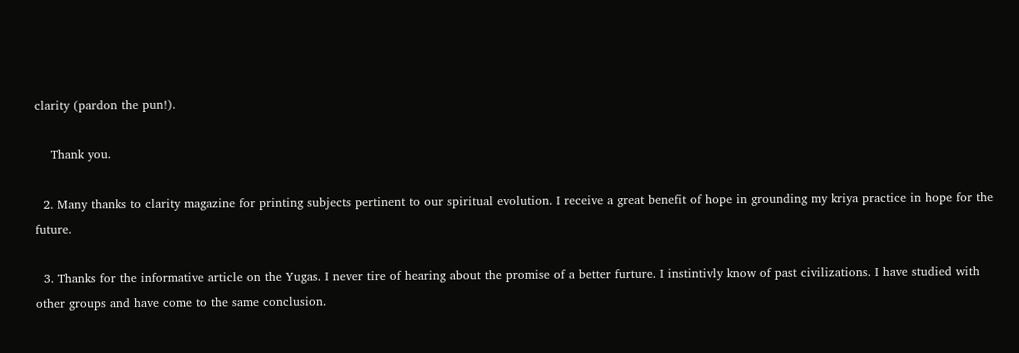clarity (pardon the pun!).

    Thank you.

  2. Many thanks to clarity magazine for printing subjects pertinent to our spiritual evolution. I receive a great benefit of hope in grounding my kriya practice in hope for the future.

  3. Thanks for the informative article on the Yugas. I never tire of hearing about the promise of a better furture. I instintivly know of past civilizations. I have studied with other groups and have come to the same conclusion.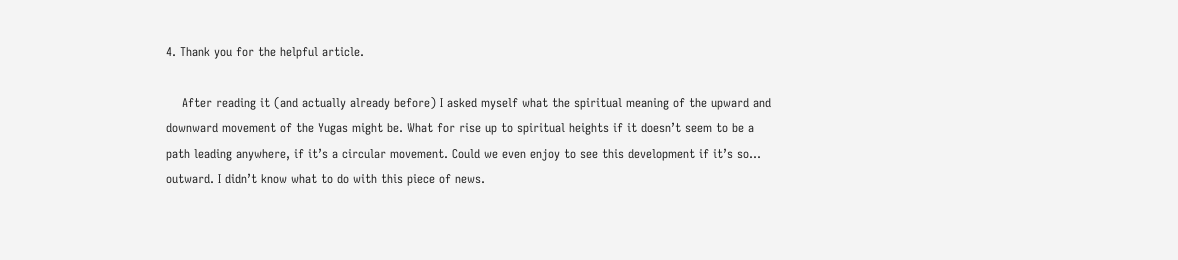4. Thank you for the helpful article.

    After reading it (and actually already before) I asked myself what the spiritual meaning of the upward and downward movement of the Yugas might be. What for rise up to spiritual heights if it doesn’t seem to be a path leading anywhere, if it’s a circular movement. Could we even enjoy to see this development if it’s so… outward. I didn’t know what to do with this piece of news.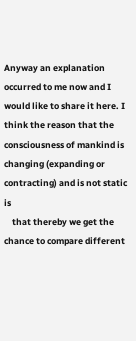Anyway an explanation occurred to me now and I would like to share it here. I think the reason that the consciousness of mankind is changing (expanding or contracting) and is not static is
    that thereby we get the chance to compare different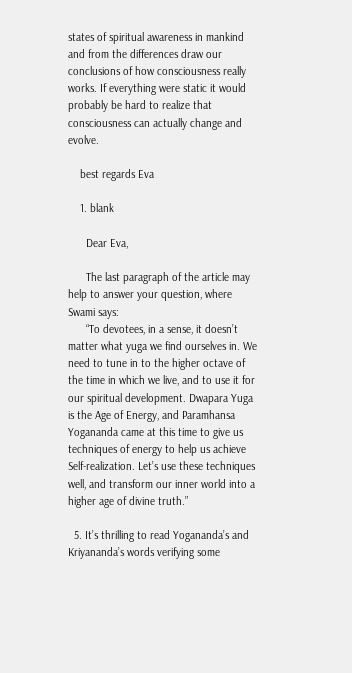states of spiritual awareness in mankind and from the differences draw our conclusions of how consciousness really works. If everything were static it would probably be hard to realize that consciousness can actually change and evolve.

    best regards Eva

    1. blank

      Dear Eva,

      The last paragraph of the article may help to answer your question, where Swami says:
      “To devotees, in a sense, it doesn’t matter what yuga we find ourselves in. We need to tune in to the higher octave of the time in which we live, and to use it for our spiritual development. Dwapara Yuga is the Age of Energy, and Paramhansa Yogananda came at this time to give us techniques of energy to help us achieve Self-realization. Let’s use these techniques well, and transform our inner world into a higher age of divine truth.”

  5. It’s thrilling to read Yogananda’s and Kriyananda’s words verifying some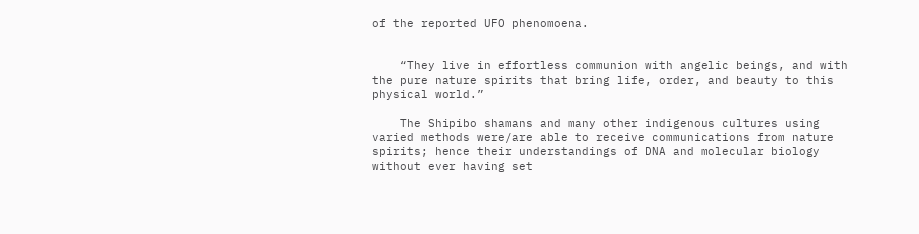of the reported UFO phenomoena.


    “They live in effortless communion with angelic beings, and with the pure nature spirits that bring life, order, and beauty to this physical world.”

    The Shipibo shamans and many other indigenous cultures using varied methods were/are able to receive communications from nature spirits; hence their understandings of DNA and molecular biology without ever having set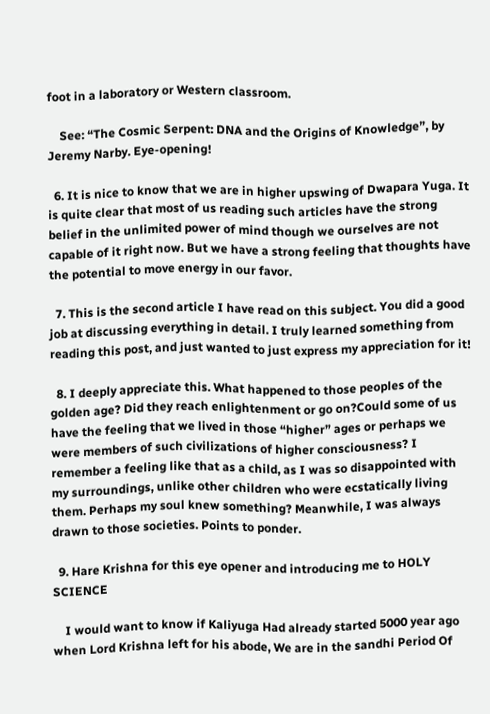foot in a laboratory or Western classroom.

    See: “The Cosmic Serpent: DNA and the Origins of Knowledge”, by Jeremy Narby. Eye-opening!

  6. It is nice to know that we are in higher upswing of Dwapara Yuga. It is quite clear that most of us reading such articles have the strong belief in the unlimited power of mind though we ourselves are not capable of it right now. But we have a strong feeling that thoughts have the potential to move energy in our favor.

  7. This is the second article I have read on this subject. You did a good job at discussing everything in detail. I truly learned something from reading this post, and just wanted to just express my appreciation for it!

  8. I deeply appreciate this. What happened to those peoples of the golden age? Did they reach enlightenment or go on?Could some of us have the feeling that we lived in those “higher” ages or perhaps we were members of such civilizations of higher consciousness? I remember a feeling like that as a child, as I was so disappointed with my surroundings, unlike other children who were ecstatically living them. Perhaps my soul knew something? Meanwhile, I was always drawn to those societies. Points to ponder.

  9. Hare Krishna for this eye opener and introducing me to HOLY SCIENCE

    I would want to know if Kaliyuga Had already started 5000 year ago when Lord Krishna left for his abode, We are in the sandhi Period Of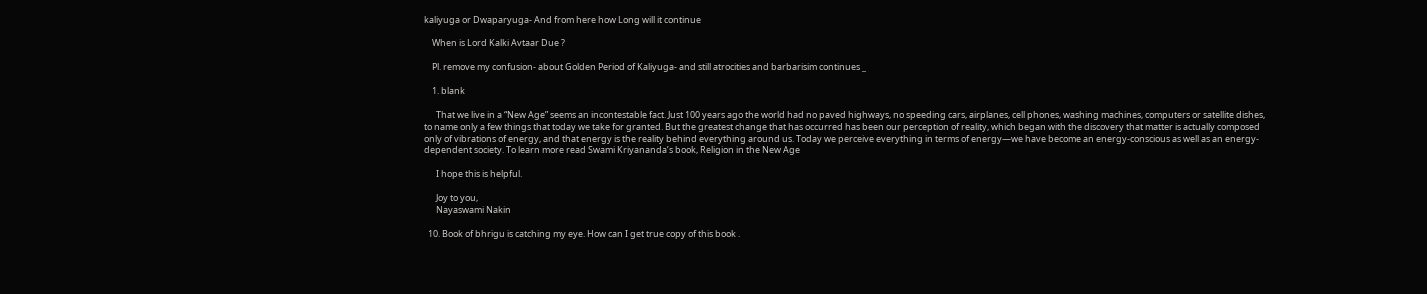kaliyuga or Dwaparyuga- And from here how Long will it continue

    When is Lord Kalki Avtaar Due ?

    Pl. remove my confusion- about Golden Period of Kaliyuga- and still atrocities and barbarisim continues _

    1. blank

      That we live in a “New Age” seems an incontestable fact. Just 100 years ago the world had no paved highways, no speeding cars, airplanes, cell phones, washing machines, computers or satellite dishes, to name only a few things that today we take for granted. But the greatest change that has occurred has been our perception of reality, which began with the discovery that matter is actually composed only of vibrations of energy, and that energy is the reality behind everything around us. Today we perceive everything in terms of energy—we have become an energy-conscious as well as an energy-dependent society. To learn more read Swami Kriyananda’s book, Religion in the New Age

      I hope this is helpful.

      Joy to you,
      Nayaswami Nakin

  10. Book of bhrigu is catching my eye. How can I get true copy of this book .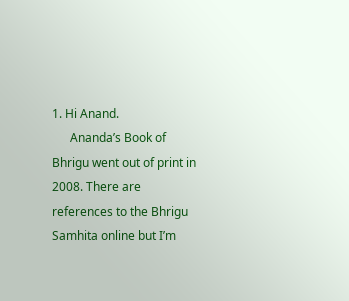1. Hi Anand.
      Ananda’s Book of Bhrigu went out of print in 2008. There are references to the Bhrigu Samhita online but I’m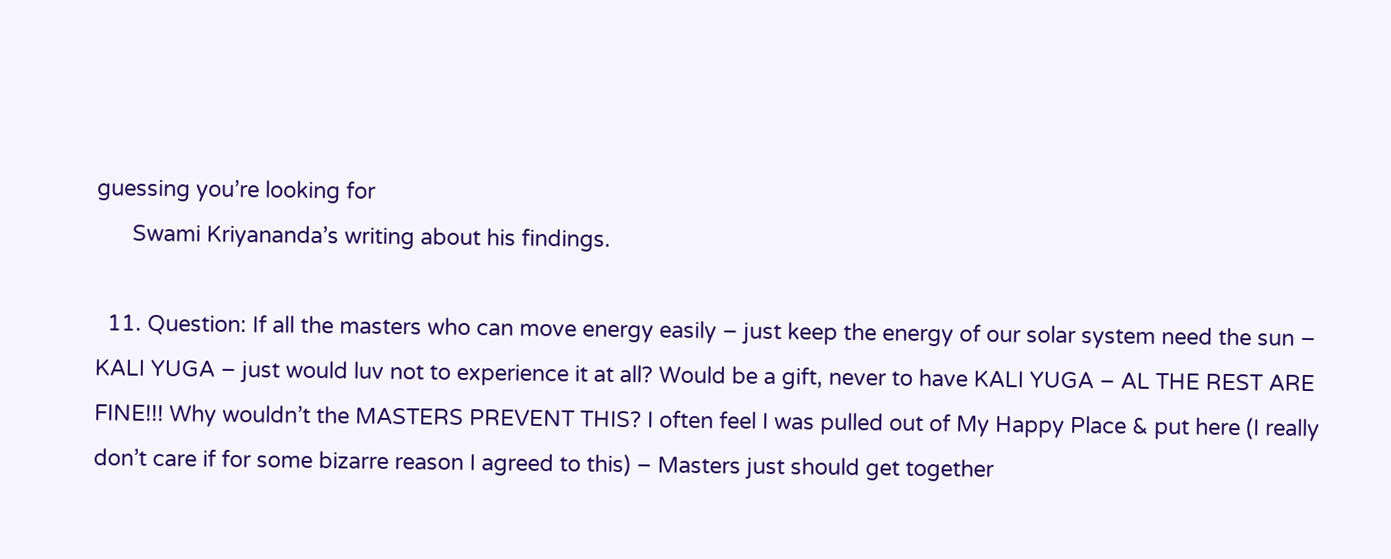guessing you’re looking for
      Swami Kriyananda’s writing about his findings.

  11. Question: If all the masters who can move energy easily – just keep the energy of our solar system need the sun – KALI YUGA – just would luv not to experience it at all? Would be a gift, never to have KALI YUGA – AL THE REST ARE FINE!!! Why wouldn’t the MASTERS PREVENT THIS? I often feel I was pulled out of My Happy Place & put here (I really don’t care if for some bizarre reason I agreed to this) – Masters just should get together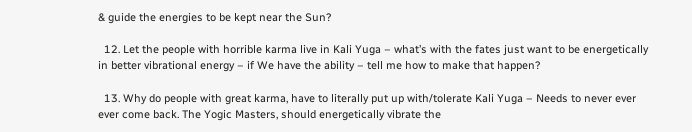& guide the energies to be kept near the Sun?

  12. Let the people with horrible karma live in Kali Yuga – what’s with the fates just want to be energetically in better vibrational energy – if We have the ability – tell me how to make that happen?

  13. Why do people with great karma, have to literally put up with/tolerate Kali Yuga – Needs to never ever ever come back. The Yogic Masters, should energetically vibrate the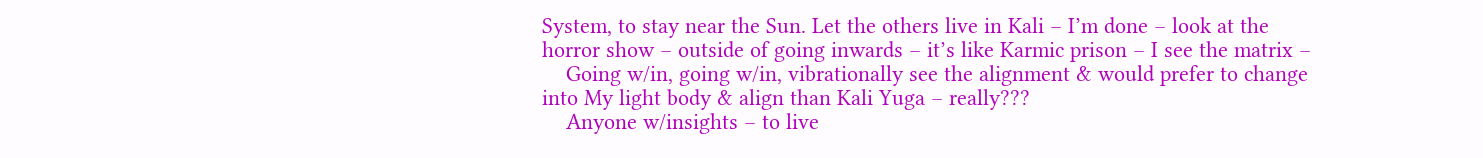System, to stay near the Sun. Let the others live in Kali – I’m done – look at the horror show – outside of going inwards – it’s like Karmic prison – I see the matrix –
    Going w/in, going w/in, vibrationally see the alignment & would prefer to change into My light body & align than Kali Yuga – really???
    Anyone w/insights – to live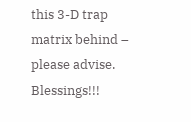this 3-D trap matrix behind – please advise. Blessings!!!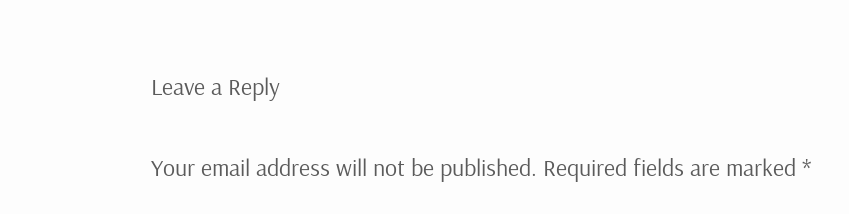Leave a Reply

Your email address will not be published. Required fields are marked *